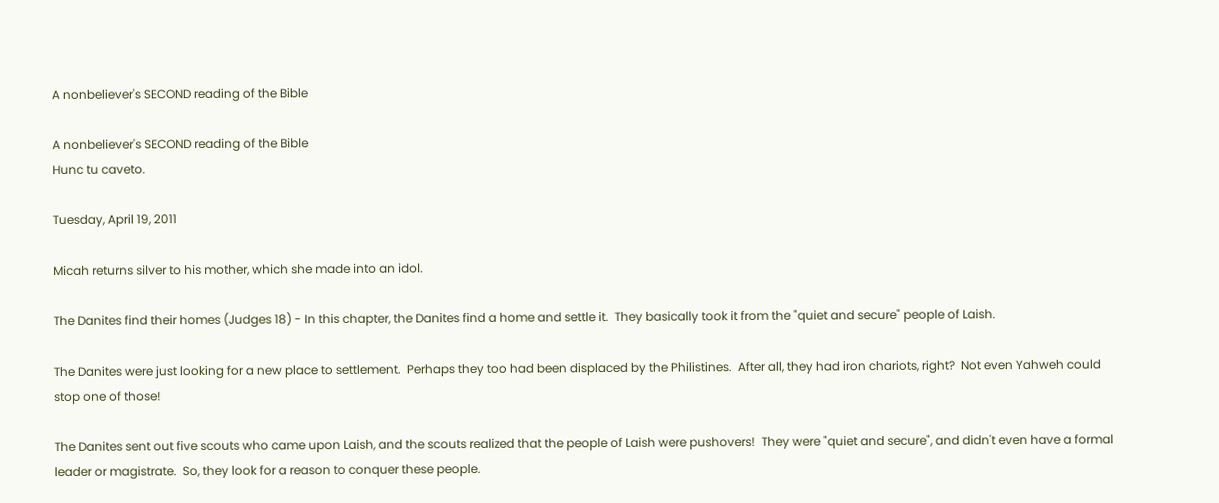A nonbeliever's SECOND reading of the Bible

A nonbeliever's SECOND reading of the Bible
Hunc tu caveto.

Tuesday, April 19, 2011

Micah returns silver to his mother, which she made into an idol.

The Danites find their homes (Judges 18) - In this chapter, the Danites find a home and settle it.  They basically took it from the "quiet and secure" people of Laish.

The Danites were just looking for a new place to settlement.  Perhaps they too had been displaced by the Philistines.  After all, they had iron chariots, right?  Not even Yahweh could stop one of those!

The Danites sent out five scouts who came upon Laish, and the scouts realized that the people of Laish were pushovers!  They were "quiet and secure", and didn't even have a formal leader or magistrate.  So, they look for a reason to conquer these people.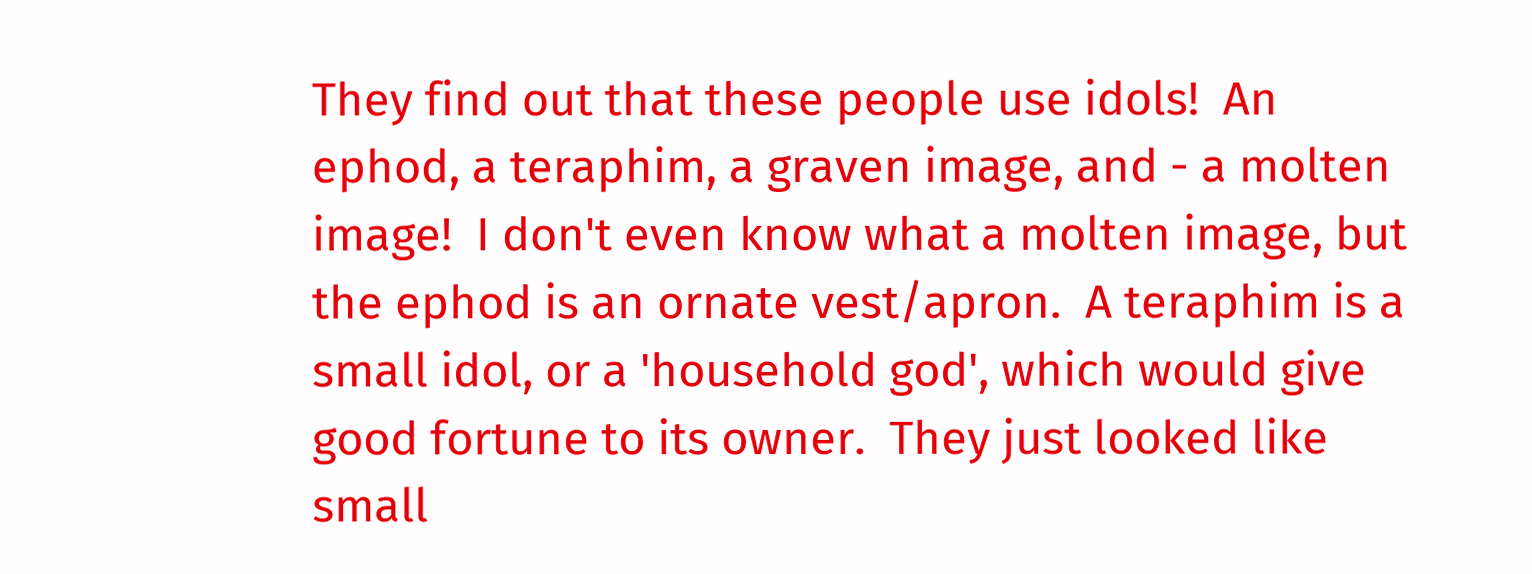They find out that these people use idols!  An ephod, a teraphim, a graven image, and - a molten image!  I don't even know what a molten image, but the ephod is an ornate vest/apron.  A teraphim is a small idol, or a 'household god', which would give good fortune to its owner.  They just looked like small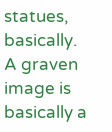statues, basically.  A graven image is basically a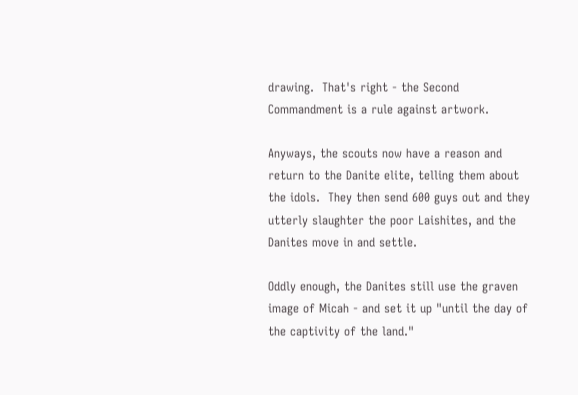drawing.  That's right - the Second Commandment is a rule against artwork.

Anyways, the scouts now have a reason and return to the Danite elite, telling them about the idols.  They then send 600 guys out and they utterly slaughter the poor Laishites, and the Danites move in and settle.

Oddly enough, the Danites still use the graven image of Micah - and set it up "until the day of the captivity of the land."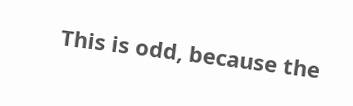This is odd, because the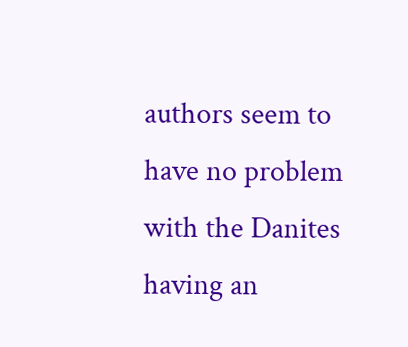authors seem to have no problem with the Danites having an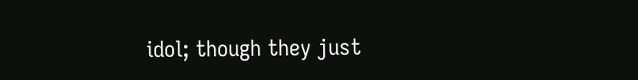idol; though they just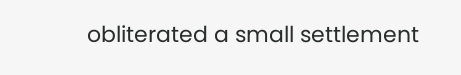obliterated a small settlement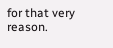for that very reason.